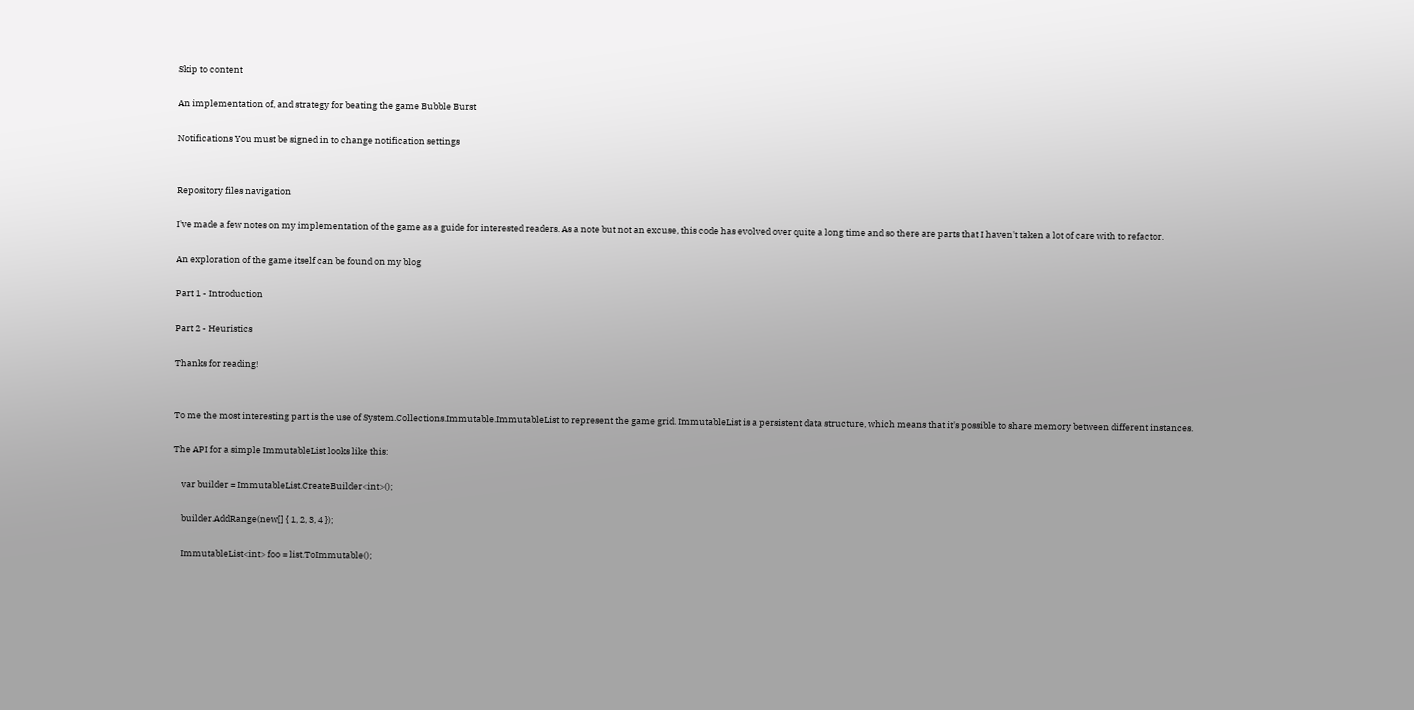Skip to content

An implementation of, and strategy for beating the game Bubble Burst

Notifications You must be signed in to change notification settings


Repository files navigation

I've made a few notes on my implementation of the game as a guide for interested readers. As a note but not an excuse, this code has evolved over quite a long time and so there are parts that I haven't taken a lot of care with to refactor.

An exploration of the game itself can be found on my blog

Part 1 - Introduction

Part 2 - Heuristics

Thanks for reading!


To me the most interesting part is the use of System.Collections.Immutable.ImmutableList to represent the game grid. ImmutableList is a persistent data structure, which means that it's possible to share memory between different instances.

The API for a simple ImmutableList looks like this:

    var builder = ImmutableList.CreateBuilder<int>();

    builder.AddRange(new[] { 1, 2, 3, 4 });

    ImmutableList<int> foo = list.ToImmutable();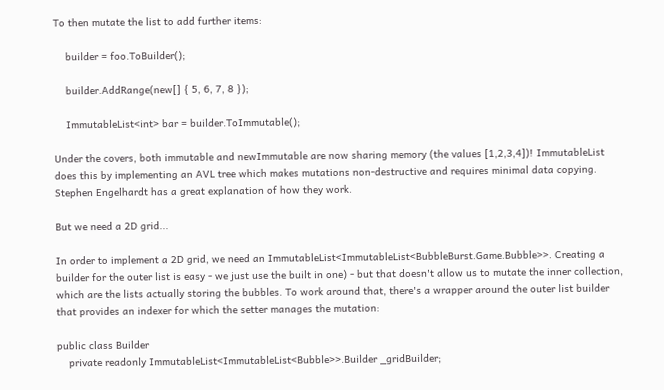To then mutate the list to add further items:

    builder = foo.ToBuilder();

    builder.AddRange(new[] { 5, 6, 7, 8 });

    ImmutableList<int> bar = builder.ToImmutable();

Under the covers, both immutable and newImmutable are now sharing memory (the values [1,2,3,4])! ImmutableList does this by implementing an AVL tree which makes mutations non-destructive and requires minimal data copying. Stephen Engelhardt has a great explanation of how they work.

But we need a 2D grid...

In order to implement a 2D grid, we need an ImmutableList<ImmutableList<BubbleBurst.Game.Bubble>>. Creating a builder for the outer list is easy - we just use the built in one) - but that doesn't allow us to mutate the inner collection, which are the lists actually storing the bubbles. To work around that, there's a wrapper around the outer list builder that provides an indexer for which the setter manages the mutation:

public class Builder
    private readonly ImmutableList<ImmutableList<Bubble>>.Builder _gridBuilder;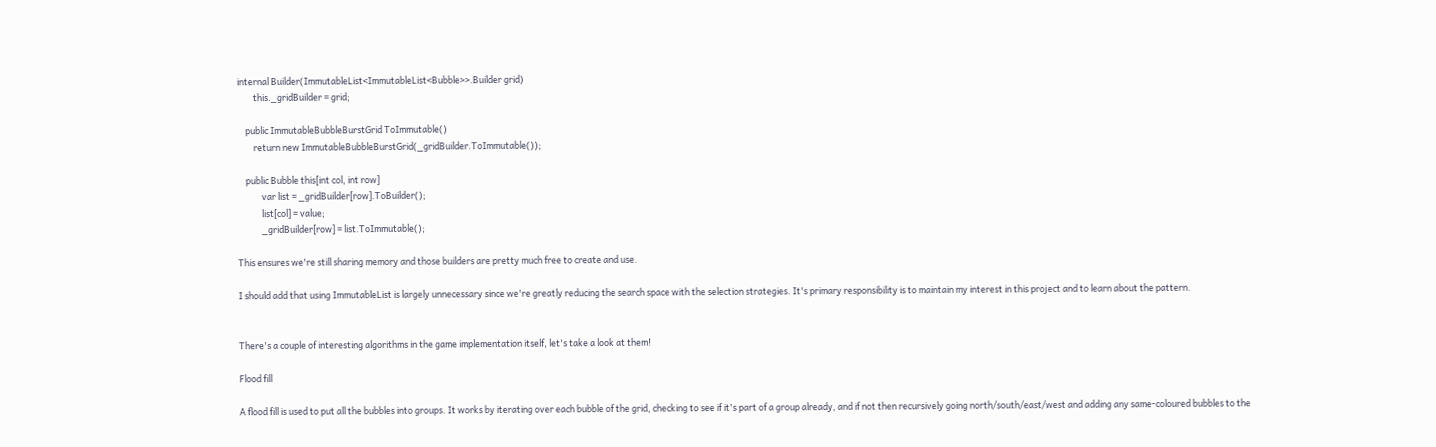internal Builder(ImmutableList<ImmutableList<Bubble>>.Builder grid)
        this._gridBuilder = grid;

    public ImmutableBubbleBurstGrid ToImmutable()
        return new ImmutableBubbleBurstGrid(_gridBuilder.ToImmutable());

    public Bubble this[int col, int row]
            var list = _gridBuilder[row].ToBuilder();
            list[col] = value;
            _gridBuilder[row] = list.ToImmutable();

This ensures we're still sharing memory and those builders are pretty much free to create and use.

I should add that using ImmutableList is largely unnecessary since we're greatly reducing the search space with the selection strategies. It's primary responsibility is to maintain my interest in this project and to learn about the pattern.


There's a couple of interesting algorithms in the game implementation itself, let's take a look at them!

Flood fill

A flood fill is used to put all the bubbles into groups. It works by iterating over each bubble of the grid, checking to see if it's part of a group already, and if not then recursively going north/south/east/west and adding any same-coloured bubbles to the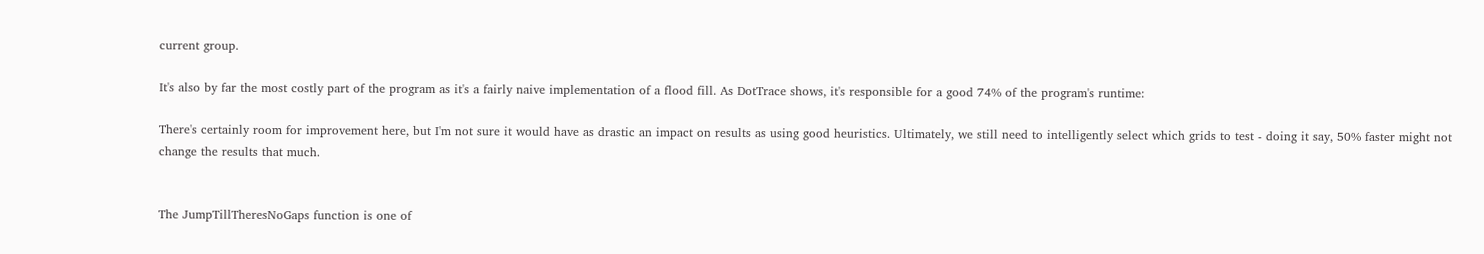current group.

It's also by far the most costly part of the program as it's a fairly naive implementation of a flood fill. As DotTrace shows, it's responsible for a good 74% of the program's runtime:

There's certainly room for improvement here, but I'm not sure it would have as drastic an impact on results as using good heuristics. Ultimately, we still need to intelligently select which grids to test - doing it say, 50% faster might not change the results that much.


The JumpTillTheresNoGaps function is one of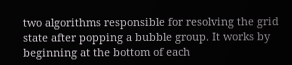two algorithms responsible for resolving the grid state after popping a bubble group. It works by beginning at the bottom of each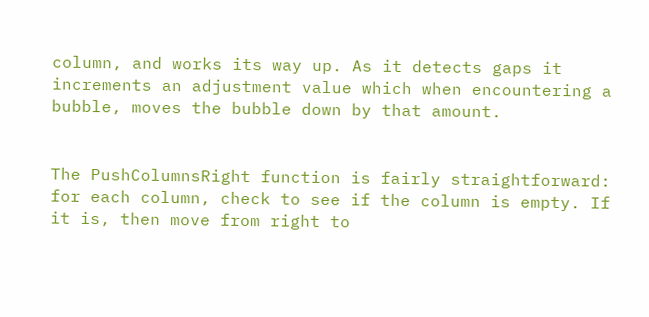column, and works its way up. As it detects gaps it increments an adjustment value which when encountering a bubble, moves the bubble down by that amount.


The PushColumnsRight function is fairly straightforward: for each column, check to see if the column is empty. If it is, then move from right to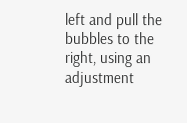left and pull the bubbles to the right, using an adjustment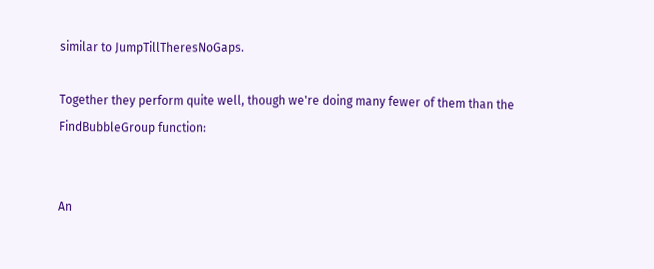similar to JumpTillTheresNoGaps.

Together they perform quite well, though we're doing many fewer of them than the FindBubbleGroup function:


An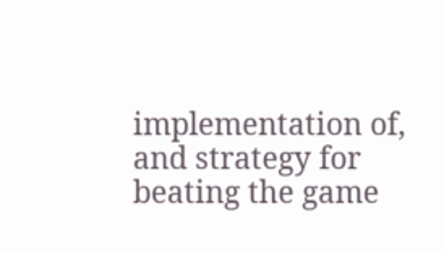implementation of, and strategy for beating the game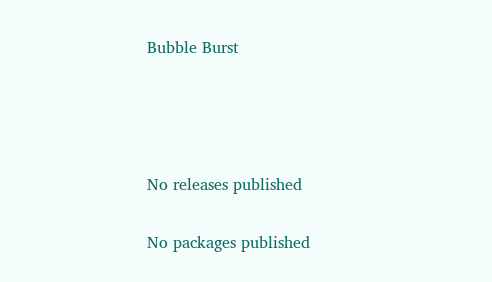Bubble Burst






No releases published


No packages published